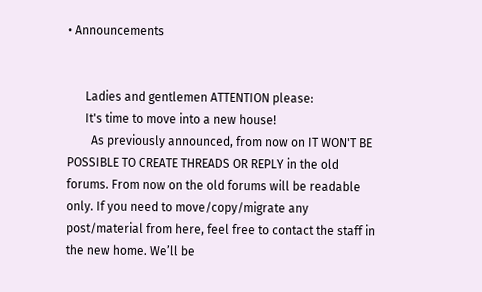• Announcements


      Ladies and gentlemen ATTENTION please:
      It's time to move into a new house!
        As previously announced, from now on IT WON'T BE POSSIBLE TO CREATE THREADS OR REPLY in the old forums. From now on the old forums will be readable only. If you need to move/copy/migrate any post/material from here, feel free to contact the staff in the new home. We’ll be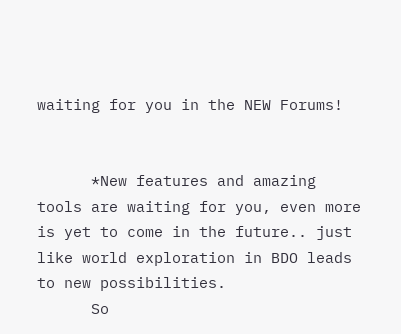waiting for you in the NEW Forums!


      *New features and amazing tools are waiting for you, even more is yet to come in the future.. just like world exploration in BDO leads to new possibilities.
      So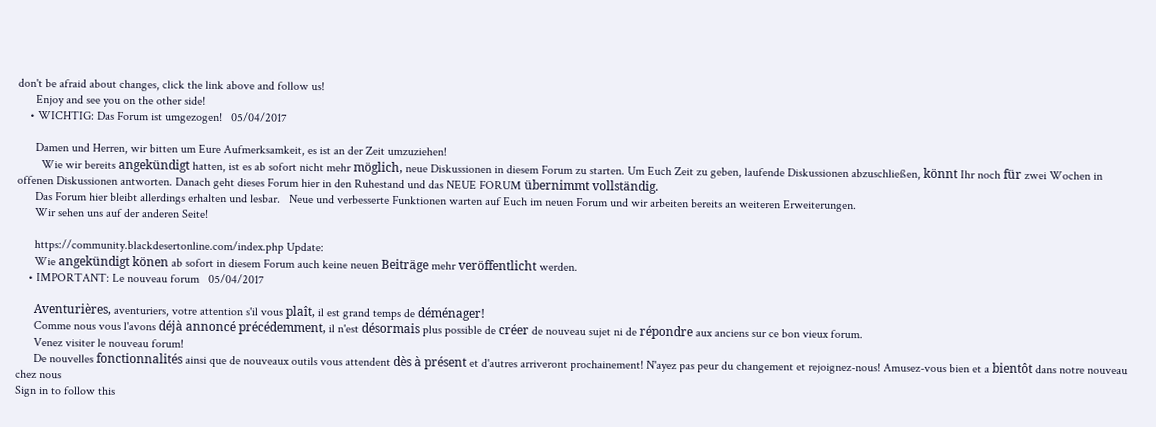don't be afraid about changes, click the link above and follow us!
      Enjoy and see you on the other side!
    • WICHTIG: Das Forum ist umgezogen!   05/04/2017

      Damen und Herren, wir bitten um Eure Aufmerksamkeit, es ist an der Zeit umzuziehen!
        Wie wir bereits angekündigt hatten, ist es ab sofort nicht mehr möglich, neue Diskussionen in diesem Forum zu starten. Um Euch Zeit zu geben, laufende Diskussionen abzuschließen, könnt Ihr noch für zwei Wochen in offenen Diskussionen antworten. Danach geht dieses Forum hier in den Ruhestand und das NEUE FORUM übernimmt vollständig.
      Das Forum hier bleibt allerdings erhalten und lesbar.   Neue und verbesserte Funktionen warten auf Euch im neuen Forum und wir arbeiten bereits an weiteren Erweiterungen.
      Wir sehen uns auf der anderen Seite!

      https://community.blackdesertonline.com/index.php Update:
      Wie angekündigt könen ab sofort in diesem Forum auch keine neuen Beiträge mehr veröffentlicht werden.
    • IMPORTANT: Le nouveau forum   05/04/2017

      Aventurières, aventuriers, votre attention s'il vous plaît, il est grand temps de déménager!
      Comme nous vous l'avons déjà annoncé précédemment, il n'est désormais plus possible de créer de nouveau sujet ni de répondre aux anciens sur ce bon vieux forum.
      Venez visiter le nouveau forum!
      De nouvelles fonctionnalités ainsi que de nouveaux outils vous attendent dès à présent et d'autres arriveront prochainement! N'ayez pas peur du changement et rejoignez-nous! Amusez-vous bien et a bientôt dans notre nouveau chez nous
Sign in to follow this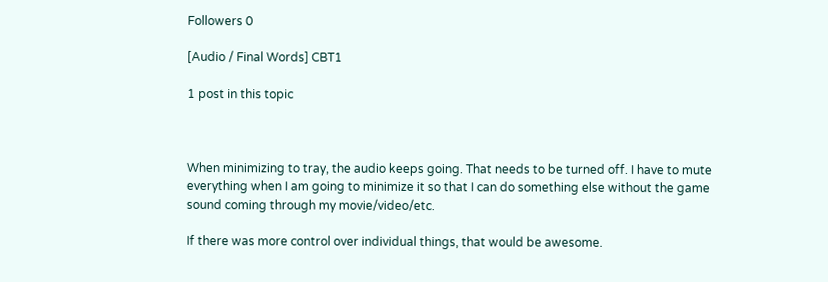Followers 0

[Audio / Final Words] CBT1

1 post in this topic



When minimizing to tray, the audio keeps going. That needs to be turned off. I have to mute everything when I am going to minimize it so that I can do something else without the game sound coming through my movie/video/etc.

If there was more control over individual things, that would be awesome.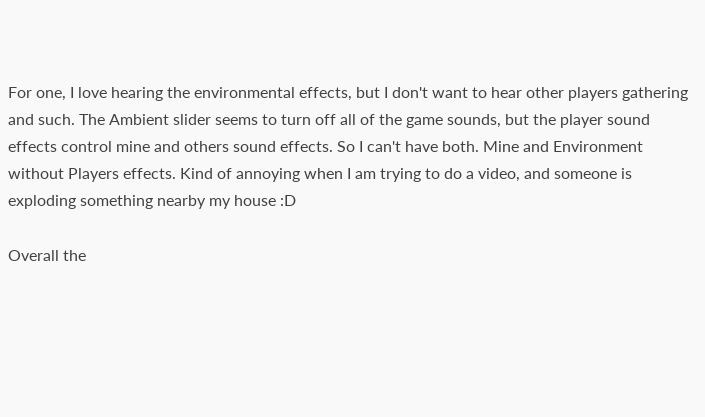For one, I love hearing the environmental effects, but I don't want to hear other players gathering and such. The Ambient slider seems to turn off all of the game sounds, but the player sound effects control mine and others sound effects. So I can't have both. Mine and Environment without Players effects. Kind of annoying when I am trying to do a video, and someone is exploding something nearby my house :D

Overall the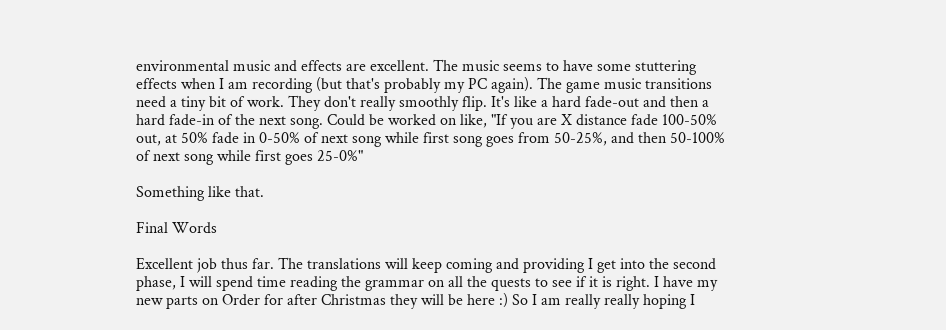environmental music and effects are excellent. The music seems to have some stuttering effects when I am recording (but that's probably my PC again). The game music transitions need a tiny bit of work. They don't really smoothly flip. It's like a hard fade-out and then a hard fade-in of the next song. Could be worked on like, "If you are X distance fade 100-50% out, at 50% fade in 0-50% of next song while first song goes from 50-25%, and then 50-100% of next song while first goes 25-0%"

Something like that.

Final Words

Excellent job thus far. The translations will keep coming and providing I get into the second phase, I will spend time reading the grammar on all the quests to see if it is right. I have my new parts on Order for after Christmas they will be here :) So I am really really hoping I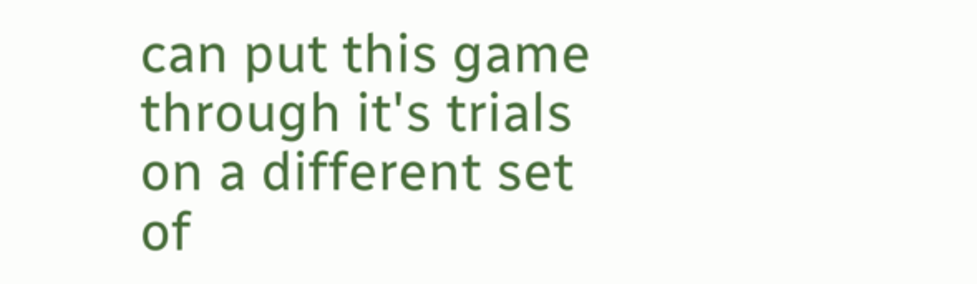can put this game through it's trials on a different set of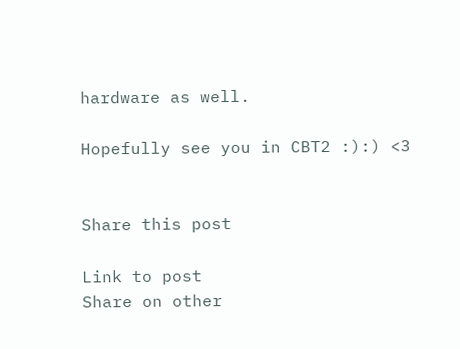hardware as well.

Hopefully see you in CBT2 :):) <3


Share this post

Link to post
Share on other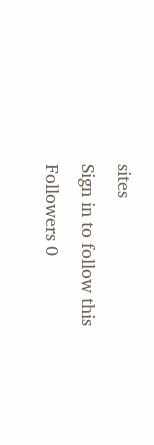sites
Sign in to follow this
Followers 0